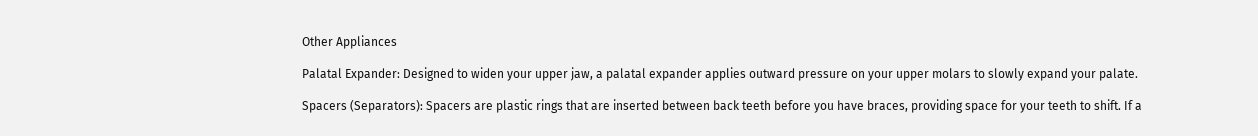Other Appliances

Palatal Expander: Designed to widen your upper jaw, a palatal expander applies outward pressure on your upper molars to slowly expand your palate.

Spacers (Separators): Spacers are plastic rings that are inserted between back teeth before you have braces, providing space for your teeth to shift. If a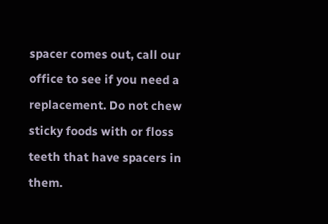spacer comes out, call our office to see if you need a replacement. Do not chew sticky foods with or floss teeth that have spacers in them.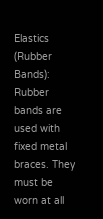Elastics (Rubber Bands): Rubber bands are used with fixed metal braces. They must be worn at all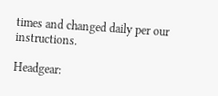times and changed daily per our instructions.

Headgear: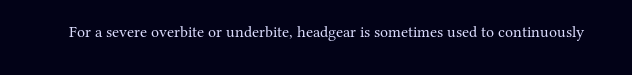For a severe overbite or underbite, headgear is sometimes used to continuously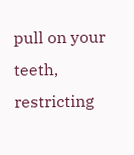pull on your teeth, restricting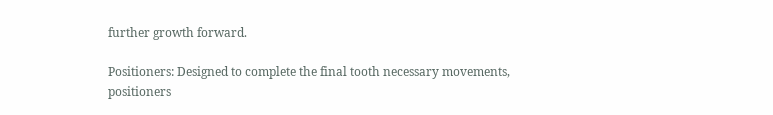further growth forward.

Positioners: Designed to complete the final tooth necessary movements, positioners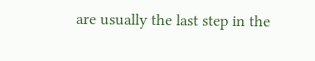are usually the last step in the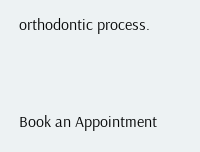orthodontic process.


Book an Appointment